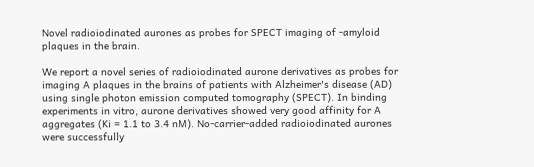Novel radioiodinated aurones as probes for SPECT imaging of -amyloid plaques in the brain.

We report a novel series of radioiodinated aurone derivatives as probes for imaging A plaques in the brains of patients with Alzheimer's disease (AD) using single photon emission computed tomography (SPECT). In binding experiments in vitro, aurone derivatives showed very good affinity for A aggregates (Ki = 1.1 to 3.4 nM). No-carrier-added radioiodinated aurones were successfully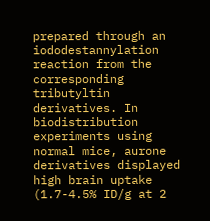prepared through an iododestannylation reaction from the corresponding tributyltin derivatives. In biodistribution experiments using normal mice, aurone derivatives displayed high brain uptake (1.7-4.5% ID/g at 2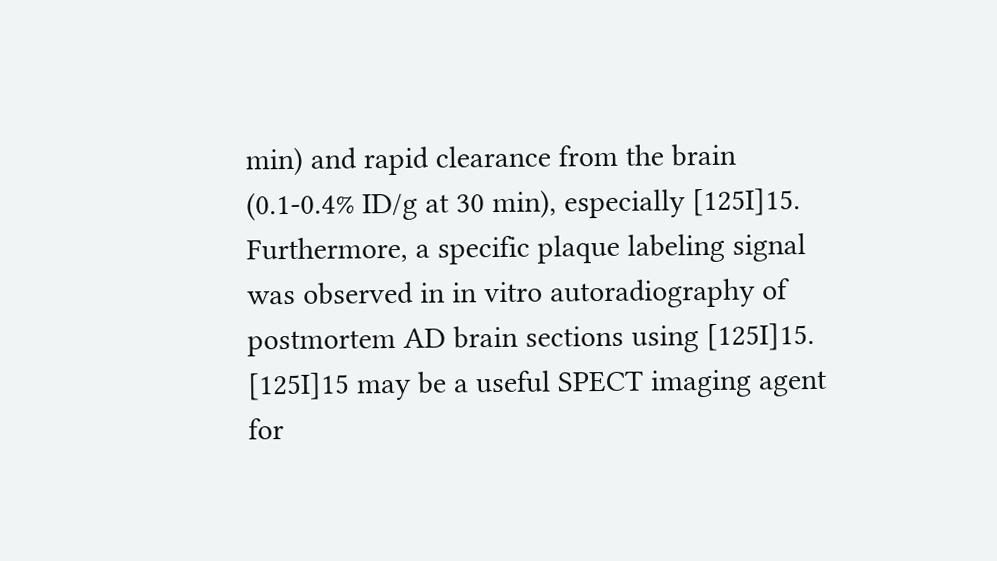min) and rapid clearance from the brain (0.1-0.4% ID/g at 30 min), especially [125I]15. Furthermore, a specific plaque labeling signal was observed in in vitro autoradiography of postmortem AD brain sections using [125I]15. [125I]15 may be a useful SPECT imaging agent for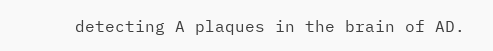detecting A plaques in the brain of AD.